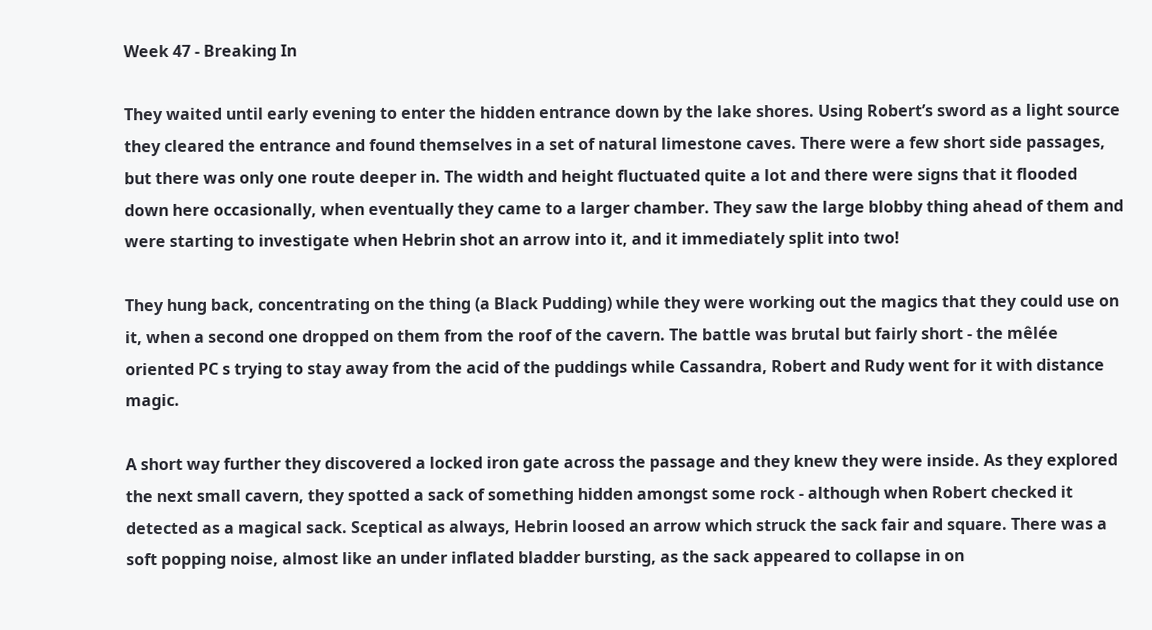Week 47 - Breaking In

They waited until early evening to enter the hidden entrance down by the lake shores. Using Robert’s sword as a light source they cleared the entrance and found themselves in a set of natural limestone caves. There were a few short side passages, but there was only one route deeper in. The width and height fluctuated quite a lot and there were signs that it flooded down here occasionally, when eventually they came to a larger chamber. They saw the large blobby thing ahead of them and were starting to investigate when Hebrin shot an arrow into it, and it immediately split into two!

They hung back, concentrating on the thing (a Black Pudding) while they were working out the magics that they could use on it, when a second one dropped on them from the roof of the cavern. The battle was brutal but fairly short - the mêlée oriented PC s trying to stay away from the acid of the puddings while Cassandra, Robert and Rudy went for it with distance magic.

A short way further they discovered a locked iron gate across the passage and they knew they were inside. As they explored the next small cavern, they spotted a sack of something hidden amongst some rock - although when Robert checked it detected as a magical sack. Sceptical as always, Hebrin loosed an arrow which struck the sack fair and square. There was a soft popping noise, almost like an under inflated bladder bursting, as the sack appeared to collapse in on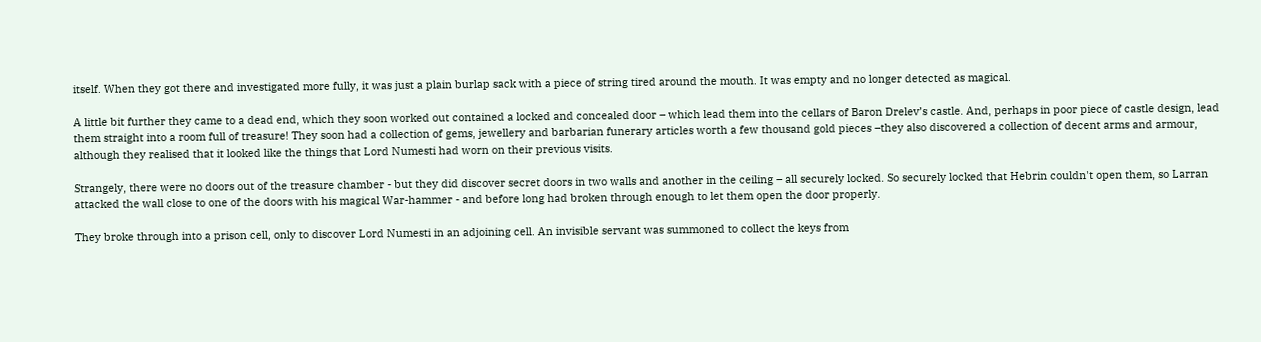itself. When they got there and investigated more fully, it was just a plain burlap sack with a piece of string tired around the mouth. It was empty and no longer detected as magical.

A little bit further they came to a dead end, which they soon worked out contained a locked and concealed door – which lead them into the cellars of Baron Drelev’s castle. And, perhaps in poor piece of castle design, lead them straight into a room full of treasure! They soon had a collection of gems, jewellery and barbarian funerary articles worth a few thousand gold pieces –they also discovered a collection of decent arms and armour, although they realised that it looked like the things that Lord Numesti had worn on their previous visits.

Strangely, there were no doors out of the treasure chamber - but they did discover secret doors in two walls and another in the ceiling – all securely locked. So securely locked that Hebrin couldn't open them, so Larran attacked the wall close to one of the doors with his magical War-hammer - and before long had broken through enough to let them open the door properly.

They broke through into a prison cell, only to discover Lord Numesti in an adjoining cell. An invisible servant was summoned to collect the keys from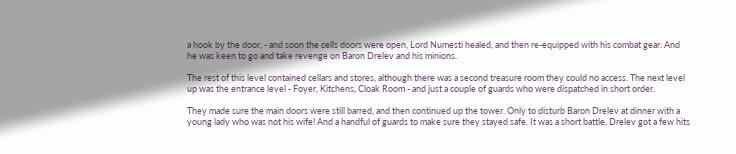a hook by the door, - and soon the cells doors were open, Lord Numesti healed, and then re-equipped with his combat gear. And he was keen to go and take revenge on Baron Drelev and his minions.

The rest of this level contained cellars and stores, although there was a second treasure room they could no access. The next level up was the entrance level - Foyer, Kitchens, Cloak Room - and just a couple of guards who were dispatched in short order.

They made sure the main doors were still barred, and then continued up the tower. Only to disturb Baron Drelev at dinner with a young lady who was not his wife! And a handful of guards to make sure they stayed safe. It was a short battle, Drelev got a few hits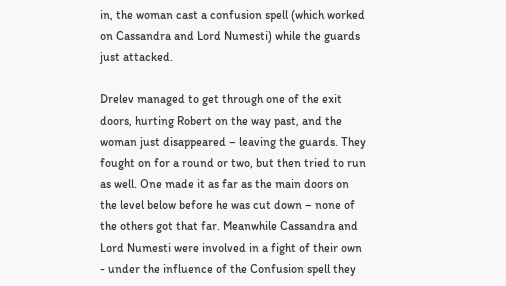in, the woman cast a confusion spell (which worked on Cassandra and Lord Numesti) while the guards just attacked.

Drelev managed to get through one of the exit doors, hurting Robert on the way past, and the woman just disappeared – leaving the guards. They fought on for a round or two, but then tried to run as well. One made it as far as the main doors on the level below before he was cut down – none of the others got that far. Meanwhile Cassandra and Lord Numesti were involved in a fight of their own - under the influence of the Confusion spell they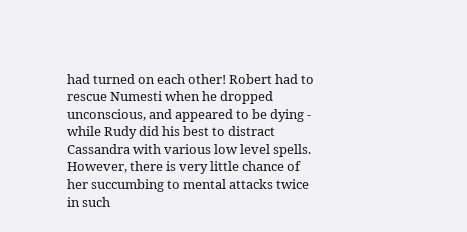had turned on each other! Robert had to rescue Numesti when he dropped unconscious, and appeared to be dying - while Rudy did his best to distract Cassandra with various low level spells. However, there is very little chance of her succumbing to mental attacks twice in such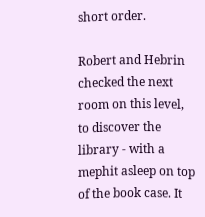short order.

Robert and Hebrin checked the next room on this level, to discover the library - with a mephit asleep on top of the book case. It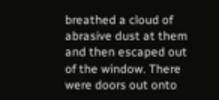breathed a cloud of abrasive dust at them and then escaped out of the window. There were doors out onto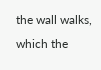the wall walks, which the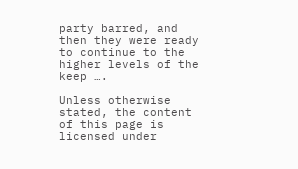party barred, and then they were ready to continue to the higher levels of the keep ….

Unless otherwise stated, the content of this page is licensed under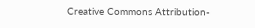Creative Commons Attribution-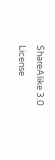ShareAlike 3.0 License